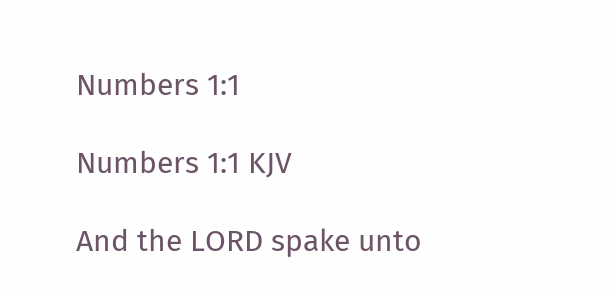Numbers 1:1

Numbers 1:1 KJV

And the LORD spake unto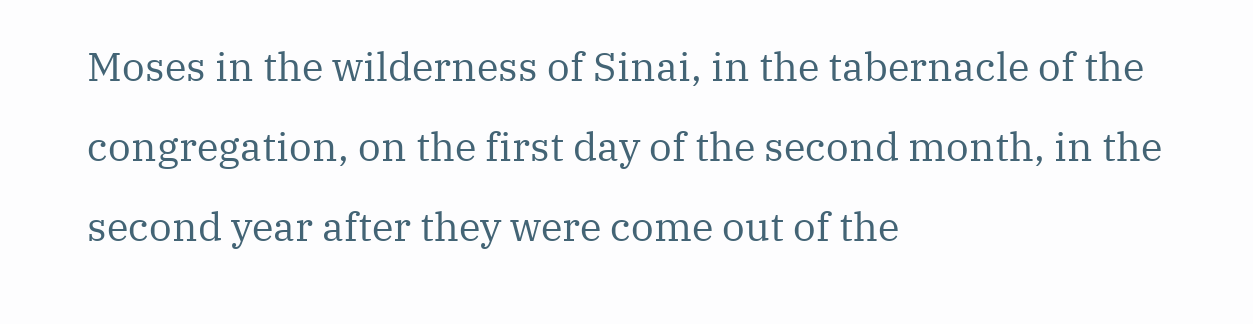Moses in the wilderness of Sinai, in the tabernacle of the congregation, on the first day of the second month, in the second year after they were come out of the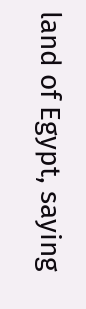land of Egypt, saying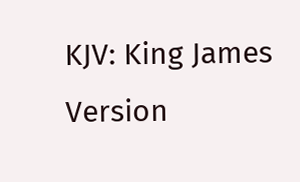KJV: King James Version